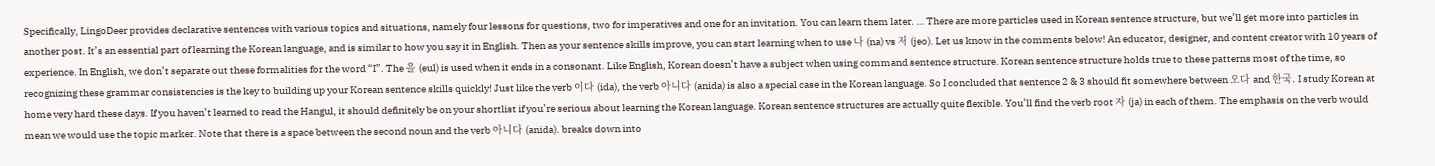Specifically, LingoDeer provides declarative sentences with various topics and situations, namely four lessons for questions, two for imperatives and one for an invitation. You can learn them later. … There are more particles used in Korean sentence structure, but we’ll get more into particles in another post. It’s an essential part of learning the Korean language, and is similar to how you say it in English. Then as your sentence skills improve, you can start learning when to use 나 (na) vs 저 (jeo). Let us know in the comments below! An educator, designer, and content creator with 10 years of experience. In English, we don’t separate out these formalities for the word “I”. The 을 (eul) is used when it ends in a consonant. Like English, Korean doesn’t have a subject when using command sentence structure. Korean sentence structure holds true to these patterns most of the time, so recognizing these grammar consistencies is the key to building up your Korean sentence skills quickly! Just like the verb 이다 (ida), the verb 아니다 (anida) is also a special case in the Korean language. So I concluded that sentence 2 & 3 should fit somewhere between 오다 and 한국. I study Korean at home very hard these days. If you haven’t learned to read the Hangul, it should definitely be on your shortlist if you’re serious about learning the Korean language. Korean sentence structures are actually quite flexible. You’ll find the verb root 자 (ja) in each of them. The emphasis on the verb would mean we would use the topic marker. Note that there is a space between the second noun and the verb 아니다 (anida). breaks down into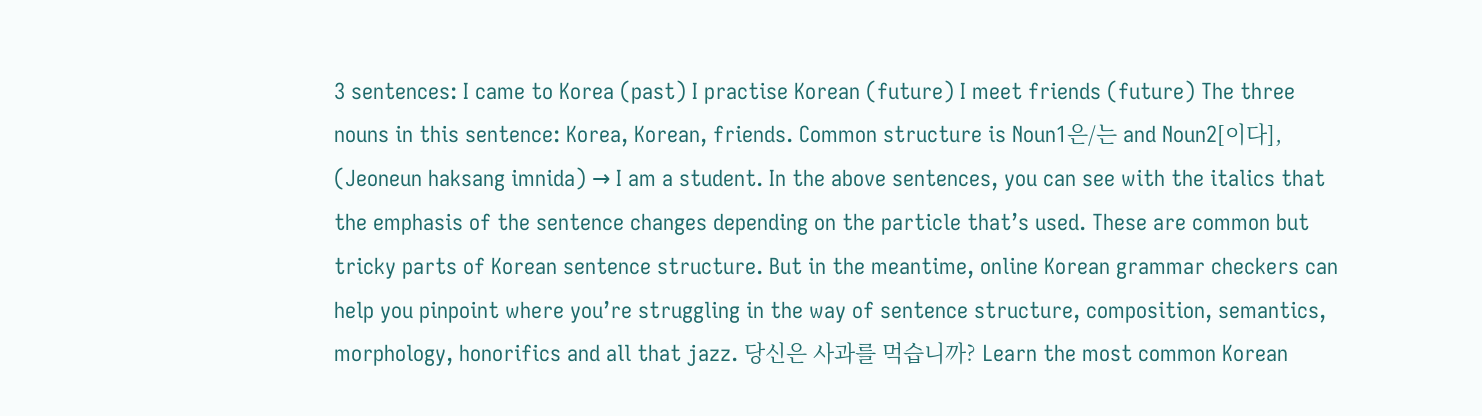3 sentences: I came to Korea (past) I practise Korean (future) I meet friends (future) The three nouns in this sentence: Korea, Korean, friends. Common structure is Noun1은/는 and Noun2[이다], (Jeoneun haksang imnida) → I am a student. In the above sentences, you can see with the italics that the emphasis of the sentence changes depending on the particle that’s used. These are common but tricky parts of Korean sentence structure. But in the meantime, online Korean grammar checkers can help you pinpoint where you’re struggling in the way of sentence structure, composition, semantics, morphology, honorifics and all that jazz. 당신은 사과를 먹습니까? Learn the most common Korean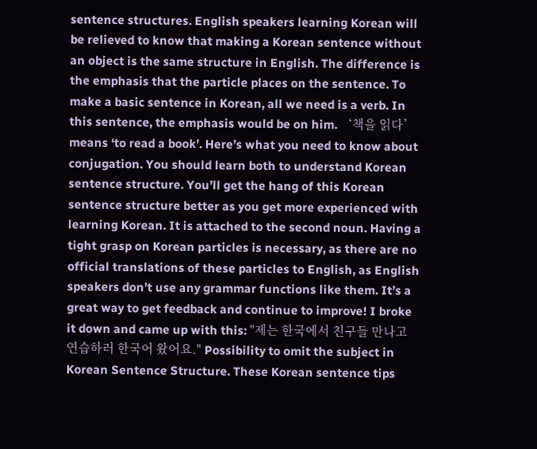sentence structures. English speakers learning Korean will be relieved to know that making a Korean sentence without an object is the same structure in English. The difference is the emphasis that the particle places on the sentence. To make a basic sentence in Korean, all we need is a verb. In this sentence, the emphasis would be on him. ‘책을 읽다’ means ‘to read a book’. Here’s what you need to know about conjugation. You should learn both to understand Korean sentence structure. You’ll get the hang of this Korean sentence structure better as you get more experienced with learning Korean. It is attached to the second noun. Having a tight grasp on Korean particles is necessary, as there are no official translations of these particles to English, as English speakers don’t use any grammar functions like them. It’s a great way to get feedback and continue to improve! I broke it down and came up with this: "제는 한국에서 친구들 만나고 연습하러 한국어 왔어요." Possibility to omit the subject in Korean Sentence Structure. These Korean sentence tips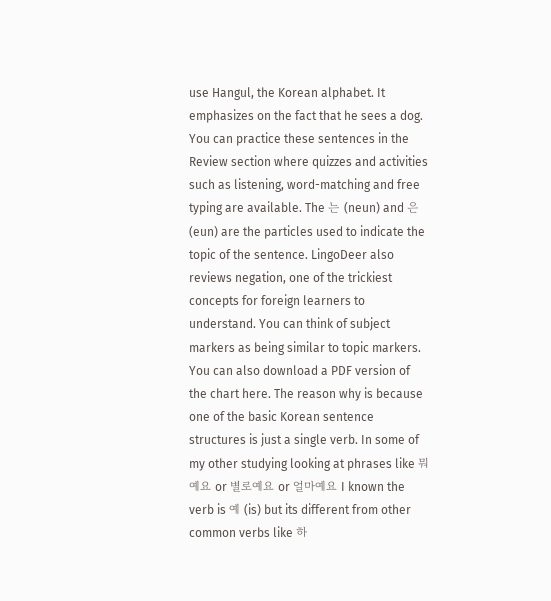use Hangul, the Korean alphabet. It emphasizes on the fact that he sees a dog. You can practice these sentences in the Review section where quizzes and activities such as listening, word-matching and free typing are available. The 는 (neun) and 은 (eun) are the particles used to indicate the topic of the sentence. LingoDeer also reviews negation, one of the trickiest concepts for foreign learners to understand. You can think of subject markers as being similar to topic markers. You can also download a PDF version of the chart here. The reason why is because one of the basic Korean sentence structures is just a single verb. In some of my other studying looking at phrases like 뭐예요 or 별로예요 or 얼마예요 I known the verb is 예 (is) but its different from other common verbs like 하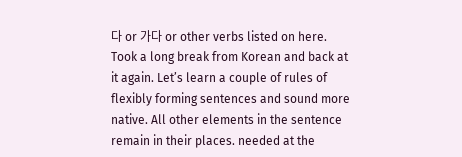다 or 가다 or other verbs listed on here. Took a long break from Korean and back at it again. Let’s learn a couple of rules of flexibly forming sentences and sound more native. All other elements in the sentence remain in their places. needed at the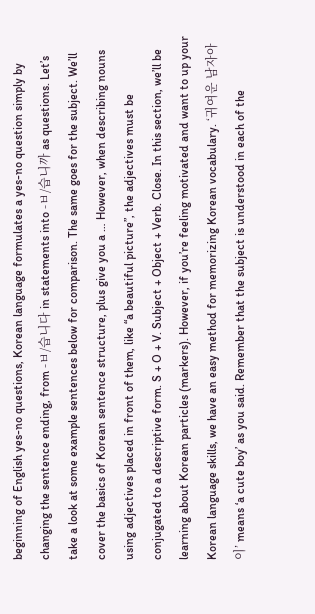beginning of English yes-no questions, Korean language formulates a yes-no question simply by changing the sentence ending, from -ㅂ/습니다 in statements into -ㅂ/습니까 as questions. Let’s take a look at some example sentences below for comparison. The same goes for the subject. We’ll cover the basics of Korean sentence structure, plus give you a … However, when describing nouns using adjectives placed in front of them, like “a beautiful picture”, the adjectives must be conjugated to a descriptive form. S + O + V. Subject + Object + Verb. Close. In this section, we’ll be learning about Korean particles (markers). However, if you’re feeling motivated and want to up your Korean language skills, we have an easy method for memorizing Korean vocabulary. ‘귀여운 남자아이’ means ‘a cute boy’ as you said. Remember that the subject is understood in each of the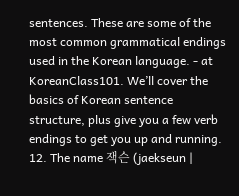sentences. These are some of the most common grammatical endings used in the Korean language. - at KoreanClass101. We’ll cover the basics of Korean sentence structure, plus give you a few verb endings to get you up and running. 12. The name 잭슨 (jaekseun |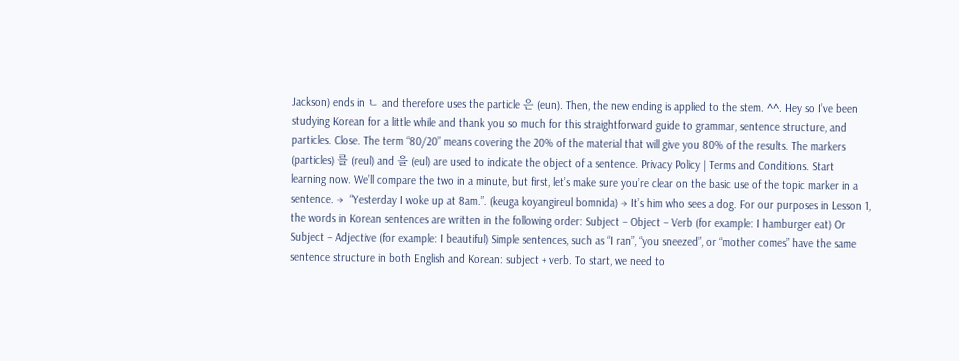Jackson) ends in ㄴ and therefore uses the particle 은 (eun). Then, the new ending is applied to the stem. ^^. Hey so I’ve been studying Korean for a little while and thank you so much for this straightforward guide to grammar, sentence structure, and particles. Close. The term “80/20” means covering the 20% of the material that will give you 80% of the results. The markers (particles) 를 (reul) and 을 (eul) are used to indicate the object of a sentence. Privacy Policy | Terms and Conditions. Start learning now. We’ll compare the two in a minute, but first, let’s make sure you’re clear on the basic use of the topic marker in a sentence. →  “Yesterday I woke up at 8am.”. (keuga koyangireul bomnida) → It’s him who sees a dog. For our purposes in Lesson 1, the words in Korean sentences are written in the following order: Subject – Object – Verb (for example: I hamburger eat) Or Subject – Adjective (for example: I beautiful) Simple sentences, such as “I ran”, “you sneezed”, or “mother comes” have the same sentence structure in both English and Korean: subject + verb. To start, we need to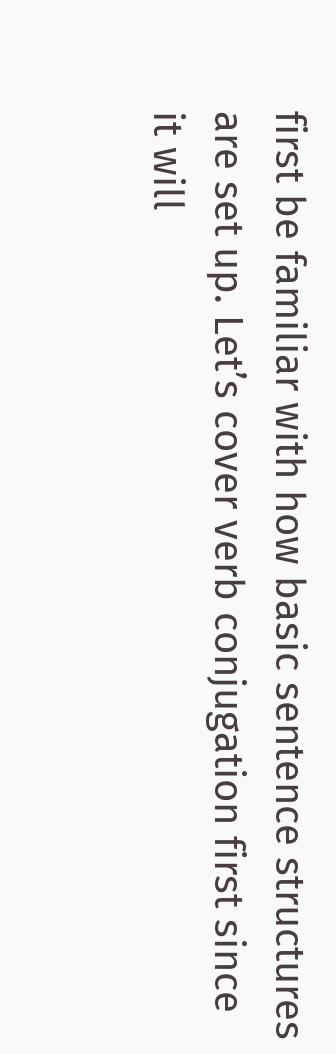first be familiar with how basic sentence structures are set up. Let’s cover verb conjugation first since it will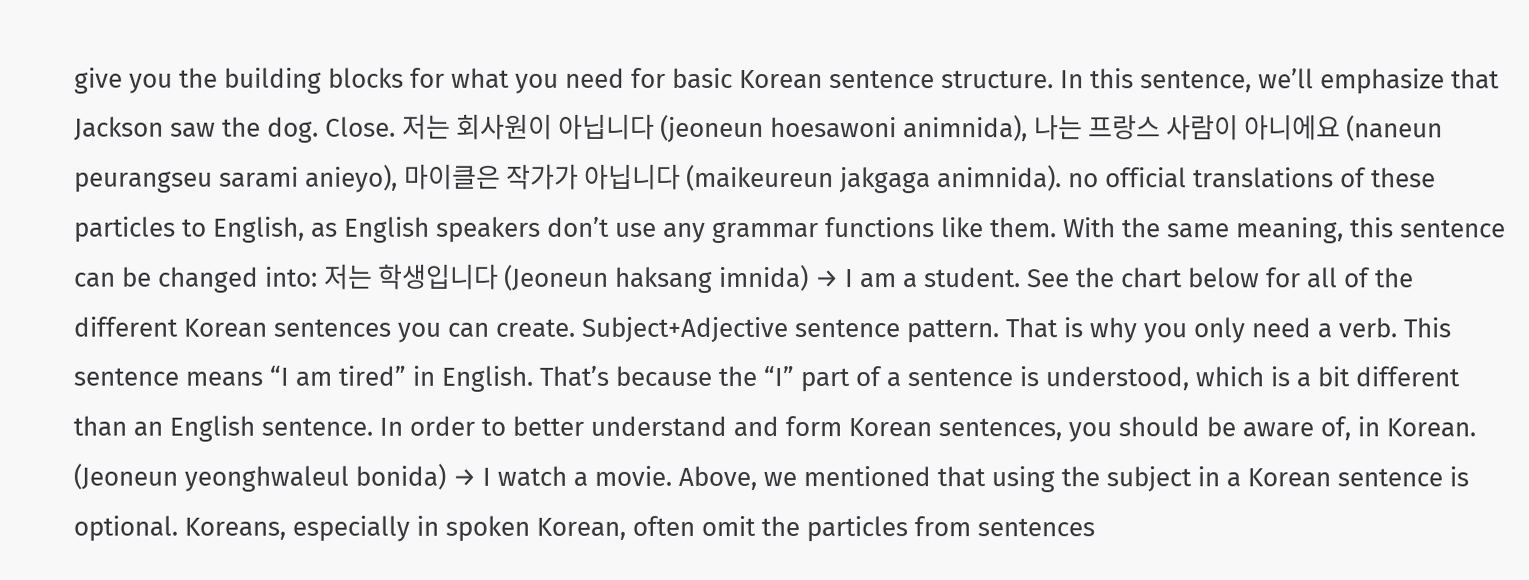give you the building blocks for what you need for basic Korean sentence structure. In this sentence, we’ll emphasize that Jackson saw the dog. Close. 저는 회사원이 아닙니다 (jeoneun hoesawoni animnida), 나는 프랑스 사람이 아니에요 (naneun peurangseu sarami anieyo), 마이클은 작가가 아닙니다 (maikeureun jakgaga animnida). no official translations of these particles to English, as English speakers don’t use any grammar functions like them. With the same meaning, this sentence can be changed into: 저는 학생입니다 (Jeoneun haksang imnida) → I am a student. See the chart below for all of the different Korean sentences you can create. Subject+Adjective sentence pattern. That is why you only need a verb. This sentence means “I am tired” in English. That’s because the “I” part of a sentence is understood, which is a bit different than an English sentence. In order to better understand and form Korean sentences, you should be aware of, in Korean. (Jeoneun yeonghwaleul bonida) → I watch a movie. Above, we mentioned that using the subject in a Korean sentence is optional. Koreans, especially in spoken Korean, often omit the particles from sentences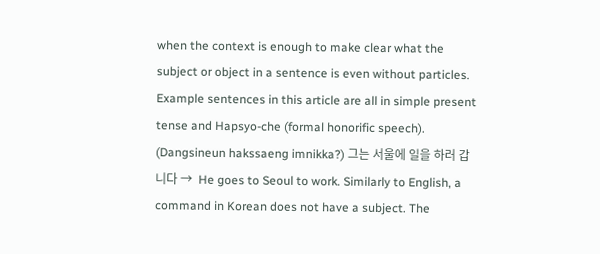when the context is enough to make clear what the subject or object in a sentence is even without particles. Example sentences in this article are all in simple present tense and Hapsyo-che (formal honorific speech). (Dangsineun hakssaeng imnikka?) 그는 서울에 일을 하러 갑니다 →  He goes to Seoul to work. Similarly to English, a command in Korean does not have a subject. The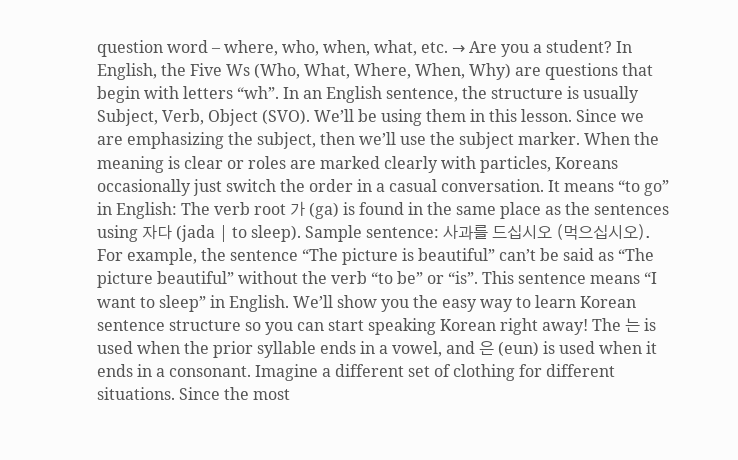question word – where, who, when, what, etc. → Are you a student? In English, the Five Ws (Who, What, Where, When, Why) are questions that begin with letters “wh”. In an English sentence, the structure is usually Subject, Verb, Object (SVO). We’ll be using them in this lesson. Since we are emphasizing the subject, then we’ll use the subject marker. When the meaning is clear or roles are marked clearly with particles, Koreans occasionally just switch the order in a casual conversation. It means “to go” in English: The verb root 가 (ga) is found in the same place as the sentences using 자다 (jada | to sleep). Sample sentence: 사과를 드십시오 (먹으십시오). For example, the sentence “The picture is beautiful” can’t be said as “The picture beautiful” without the verb “to be” or “is”. This sentence means “I want to sleep” in English. We’ll show you the easy way to learn Korean sentence structure so you can start speaking Korean right away! The 는 is used when the prior syllable ends in a vowel, and 은 (eun) is used when it ends in a consonant. Imagine a different set of clothing for different situations. Since the most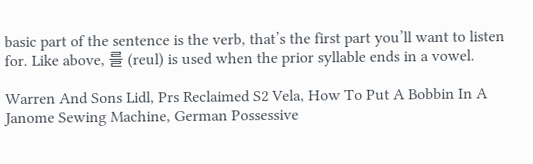basic part of the sentence is the verb, that’s the first part you’ll want to listen for. Like above, 를 (reul) is used when the prior syllable ends in a vowel.

Warren And Sons Lidl, Prs Reclaimed S2 Vela, How To Put A Bobbin In A Janome Sewing Machine, German Possessive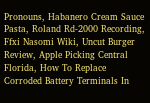Pronouns, Habanero Cream Sauce Pasta, Roland Rd-2000 Recording, Ffxi Nasomi Wiki, Uncut Burger Review, Apple Picking Central Florida, How To Replace Corroded Battery Terminals In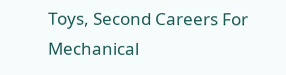Toys, Second Careers For Mechanical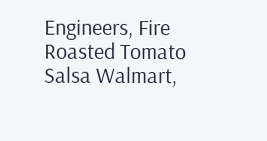Engineers, Fire Roasted Tomato Salsa Walmart,